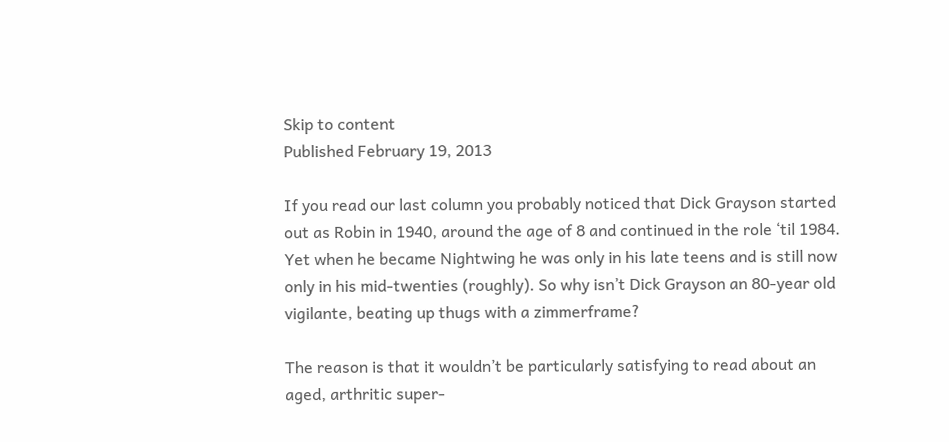Skip to content
Published February 19, 2013

If you read our last column you probably noticed that Dick Grayson started out as Robin in 1940, around the age of 8 and continued in the role ‘til 1984. Yet when he became Nightwing he was only in his late teens and is still now only in his mid-twenties (roughly). So why isn’t Dick Grayson an 80-year old vigilante, beating up thugs with a zimmerframe?

The reason is that it wouldn’t be particularly satisfying to read about an aged, arthritic super-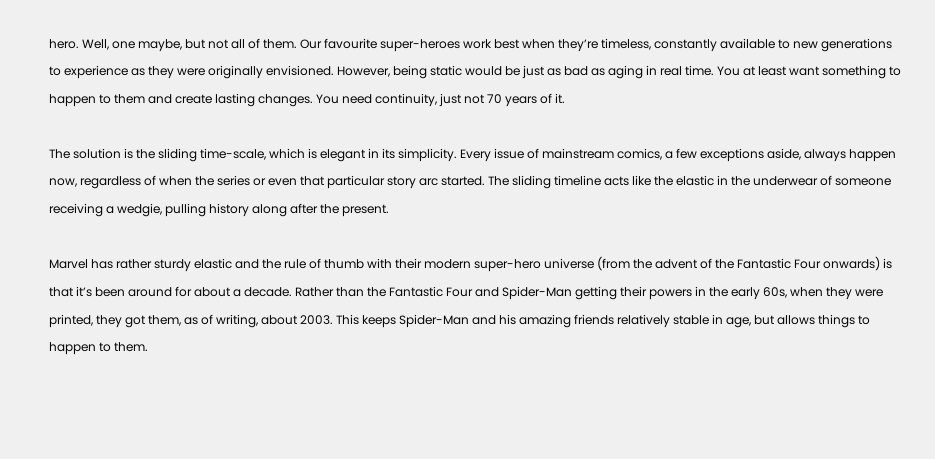hero. Well, one maybe, but not all of them. Our favourite super-heroes work best when they’re timeless, constantly available to new generations to experience as they were originally envisioned. However, being static would be just as bad as aging in real time. You at least want something to happen to them and create lasting changes. You need continuity, just not 70 years of it.

The solution is the sliding time-scale, which is elegant in its simplicity. Every issue of mainstream comics, a few exceptions aside, always happen now, regardless of when the series or even that particular story arc started. The sliding timeline acts like the elastic in the underwear of someone receiving a wedgie, pulling history along after the present.

Marvel has rather sturdy elastic and the rule of thumb with their modern super-hero universe (from the advent of the Fantastic Four onwards) is that it’s been around for about a decade. Rather than the Fantastic Four and Spider-Man getting their powers in the early 60s, when they were printed, they got them, as of writing, about 2003. This keeps Spider-Man and his amazing friends relatively stable in age, but allows things to happen to them.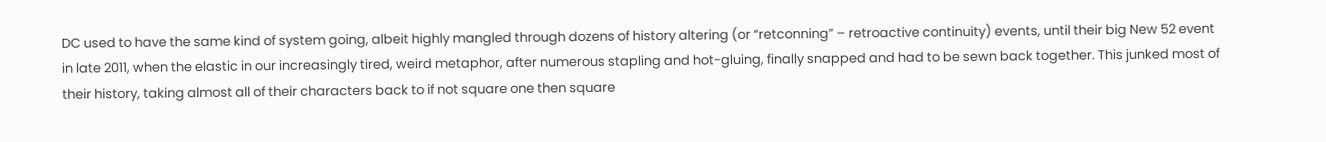DC used to have the same kind of system going, albeit highly mangled through dozens of history altering (or “retconning” – retroactive continuity) events, until their big New 52 event in late 2011, when the elastic in our increasingly tired, weird metaphor, after numerous stapling and hot-gluing, finally snapped and had to be sewn back together. This junked most of their history, taking almost all of their characters back to if not square one then square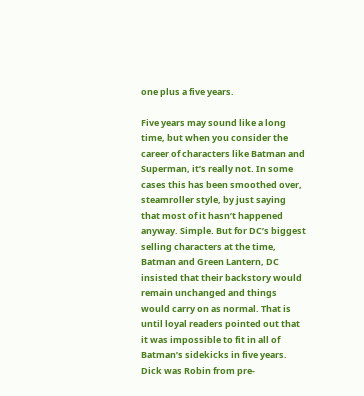one plus a five years.

Five years may sound like a long time, but when you consider the career of characters like Batman and Superman, it’s really not. In some cases this has been smoothed over, steamroller style, by just saying that most of it hasn’t happened anyway. Simple. But for DC’s biggest selling characters at the time, Batman and Green Lantern, DC insisted that their backstory would remain unchanged and things would carry on as normal. That is until loyal readers pointed out that it was impossible to fit in all of Batman’s sidekicks in five years. Dick was Robin from pre-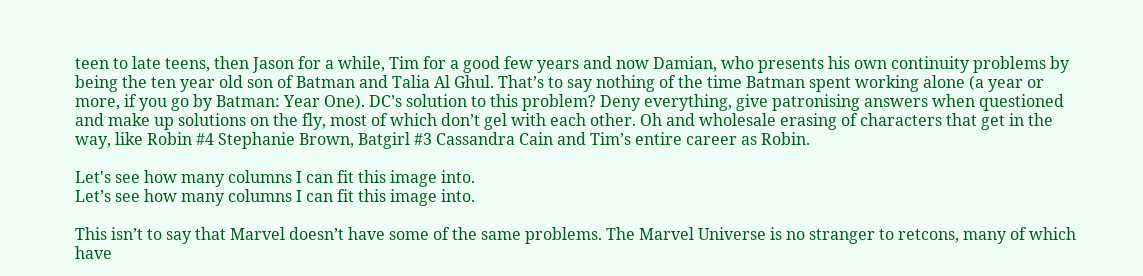teen to late teens, then Jason for a while, Tim for a good few years and now Damian, who presents his own continuity problems by being the ten year old son of Batman and Talia Al Ghul. That’s to say nothing of the time Batman spent working alone (a year or more, if you go by Batman: Year One). DC’s solution to this problem? Deny everything, give patronising answers when questioned and make up solutions on the fly, most of which don’t gel with each other. Oh and wholesale erasing of characters that get in the way, like Robin #4 Stephanie Brown, Batgirl #3 Cassandra Cain and Tim’s entire career as Robin.

Let's see how many columns I can fit this image into.
Let’s see how many columns I can fit this image into.

This isn’t to say that Marvel doesn’t have some of the same problems. The Marvel Universe is no stranger to retcons, many of which have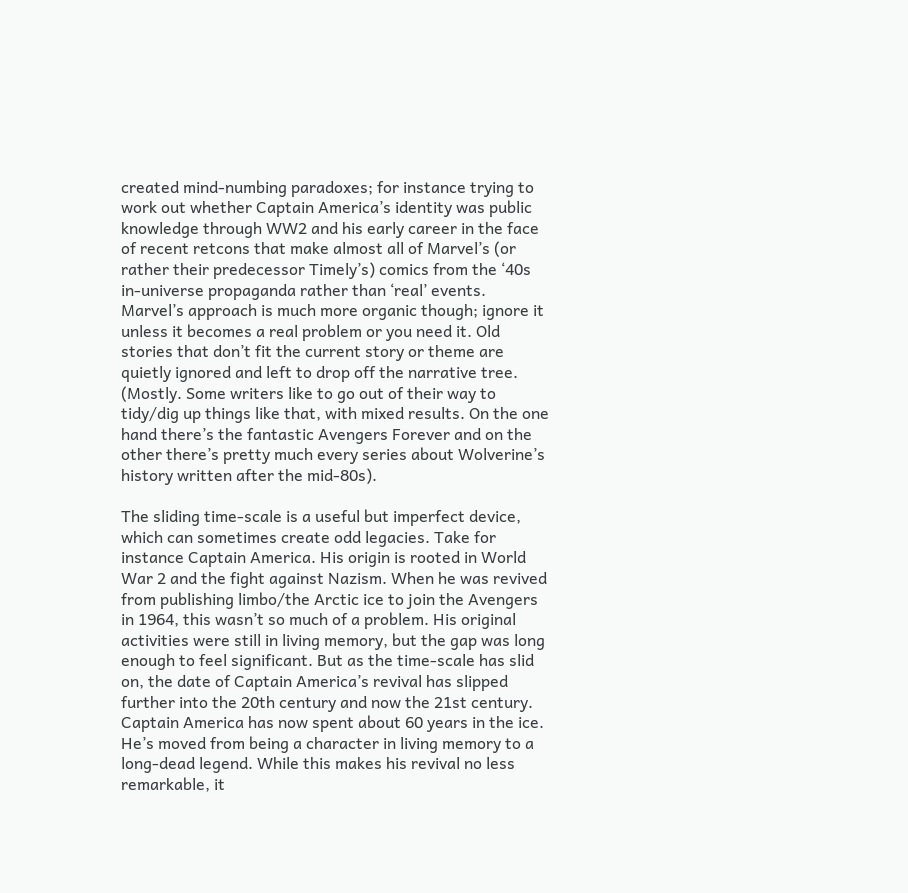created mind-numbing paradoxes; for instance trying to work out whether Captain America’s identity was public knowledge through WW2 and his early career in the face of recent retcons that make almost all of Marvel’s (or rather their predecessor Timely’s) comics from the ‘40s in-universe propaganda rather than ‘real’ events. Marvel’s approach is much more organic though; ignore it unless it becomes a real problem or you need it. Old stories that don’t fit the current story or theme are quietly ignored and left to drop off the narrative tree. (Mostly. Some writers like to go out of their way to tidy/dig up things like that, with mixed results. On the one hand there’s the fantastic Avengers Forever and on the other there’s pretty much every series about Wolverine’s history written after the mid-80s).

The sliding time-scale is a useful but imperfect device, which can sometimes create odd legacies. Take for instance Captain America. His origin is rooted in World War 2 and the fight against Nazism. When he was revived from publishing limbo/the Arctic ice to join the Avengers in 1964, this wasn’t so much of a problem. His original activities were still in living memory, but the gap was long enough to feel significant. But as the time-scale has slid on, the date of Captain America’s revival has slipped further into the 20th century and now the 21st century. Captain America has now spent about 60 years in the ice. He’s moved from being a character in living memory to a long-dead legend. While this makes his revival no less remarkable, it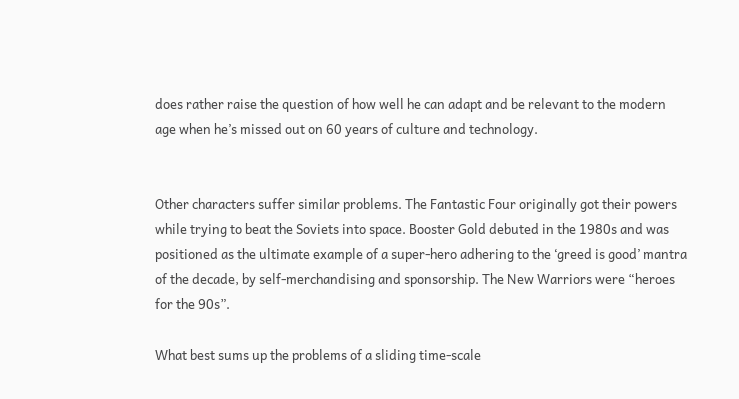does rather raise the question of how well he can adapt and be relevant to the modern age when he’s missed out on 60 years of culture and technology.


Other characters suffer similar problems. The Fantastic Four originally got their powers while trying to beat the Soviets into space. Booster Gold debuted in the 1980s and was positioned as the ultimate example of a super-hero adhering to the ‘greed is good’ mantra of the decade, by self-merchandising and sponsorship. The New Warriors were “heroes for the 90s”.

What best sums up the problems of a sliding time-scale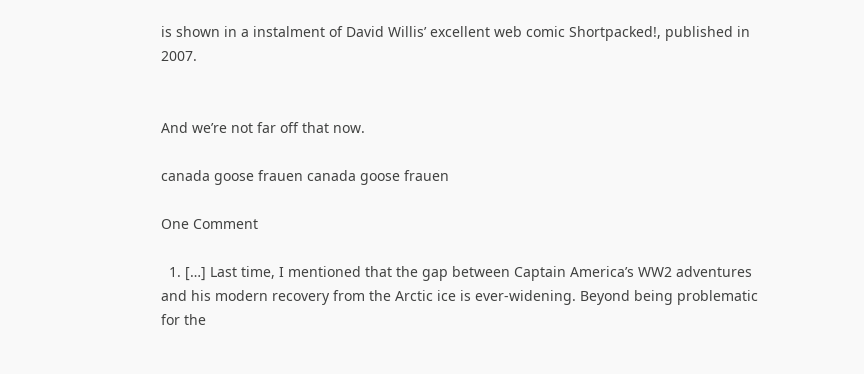is shown in a instalment of David Willis’ excellent web comic Shortpacked!, published in 2007.


And we’re not far off that now.

canada goose frauen canada goose frauen

One Comment

  1. […] Last time, I mentioned that the gap between Captain America’s WW2 adventures and his modern recovery from the Arctic ice is ever-widening. Beyond being problematic for the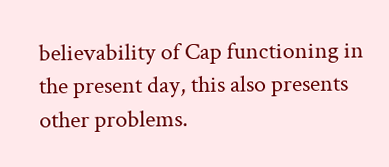believability of Cap functioning in the present day, this also presents other problems.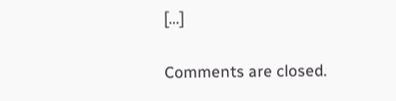[…]

Comments are closed.